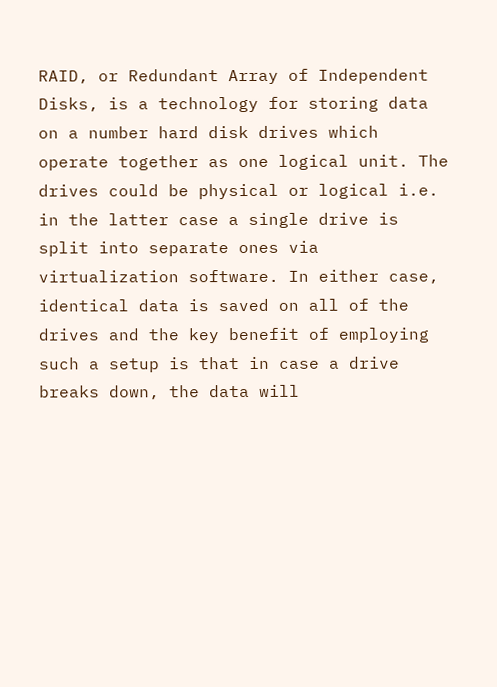RAID, or Redundant Array of Independent Disks, is a technology for storing data on a number hard disk drives which operate together as one logical unit. The drives could be physical or logical i.e. in the latter case a single drive is split into separate ones via virtualization software. In either case, identical data is saved on all of the drives and the key benefit of employing such a setup is that in case a drive breaks down, the data will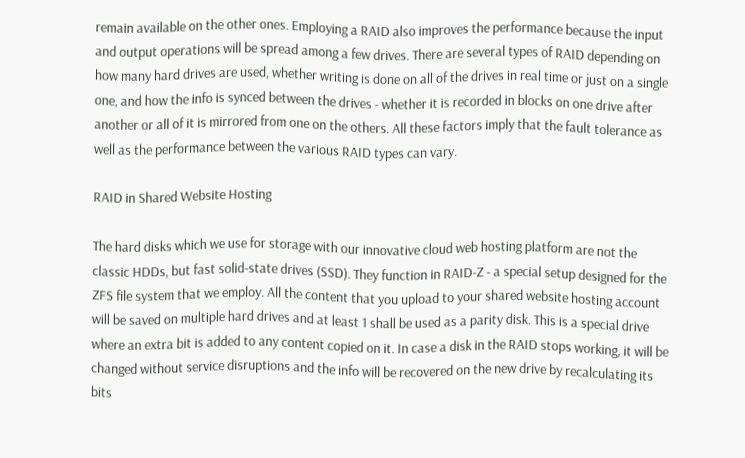remain available on the other ones. Employing a RAID also improves the performance because the input and output operations will be spread among a few drives. There are several types of RAID depending on how many hard drives are used, whether writing is done on all of the drives in real time or just on a single one, and how the info is synced between the drives - whether it is recorded in blocks on one drive after another or all of it is mirrored from one on the others. All these factors imply that the fault tolerance as well as the performance between the various RAID types can vary.

RAID in Shared Website Hosting

The hard disks which we use for storage with our innovative cloud web hosting platform are not the classic HDDs, but fast solid-state drives (SSD). They function in RAID-Z - a special setup designed for the ZFS file system that we employ. All the content that you upload to your shared website hosting account will be saved on multiple hard drives and at least 1 shall be used as a parity disk. This is a special drive where an extra bit is added to any content copied on it. In case a disk in the RAID stops working, it will be changed without service disruptions and the info will be recovered on the new drive by recalculating its bits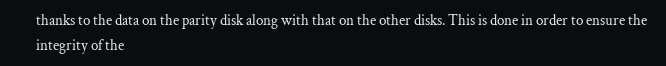thanks to the data on the parity disk along with that on the other disks. This is done in order to ensure the integrity of the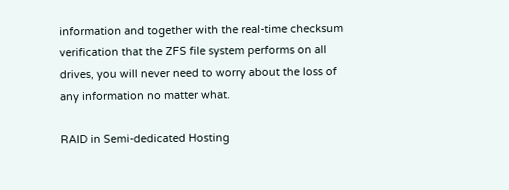information and together with the real-time checksum verification that the ZFS file system performs on all drives, you will never need to worry about the loss of any information no matter what.

RAID in Semi-dedicated Hosting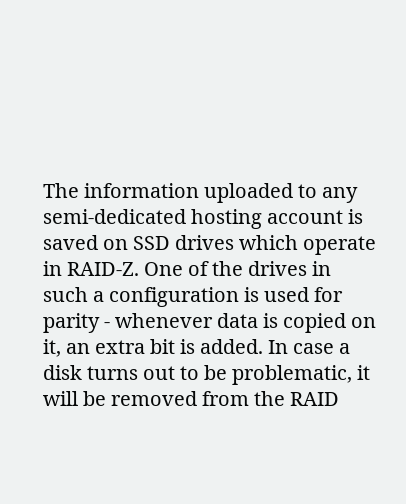The information uploaded to any semi-dedicated hosting account is saved on SSD drives which operate in RAID-Z. One of the drives in such a configuration is used for parity - whenever data is copied on it, an extra bit is added. In case a disk turns out to be problematic, it will be removed from the RAID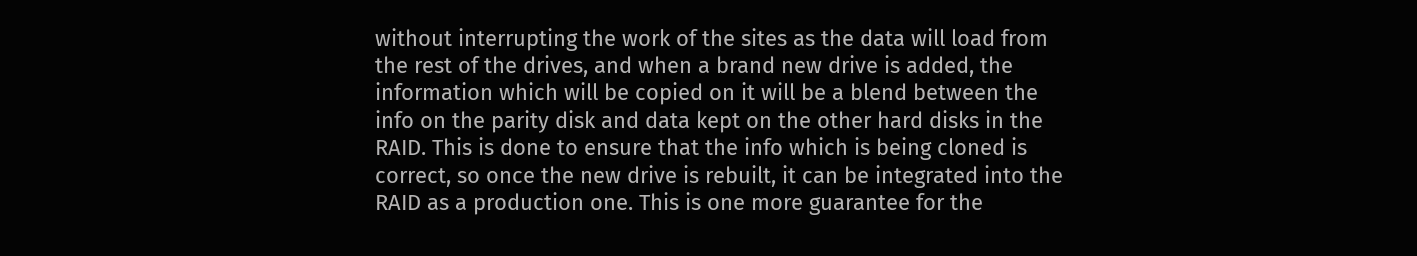without interrupting the work of the sites as the data will load from the rest of the drives, and when a brand new drive is added, the information which will be copied on it will be a blend between the info on the parity disk and data kept on the other hard disks in the RAID. This is done to ensure that the info which is being cloned is correct, so once the new drive is rebuilt, it can be integrated into the RAID as a production one. This is one more guarantee for the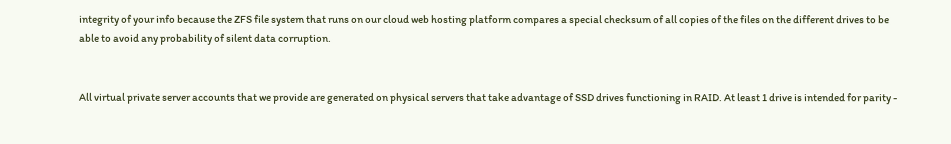integrity of your info because the ZFS file system that runs on our cloud web hosting platform compares a special checksum of all copies of the files on the different drives to be able to avoid any probability of silent data corruption.


All virtual private server accounts that we provide are generated on physical servers that take advantage of SSD drives functioning in RAID. At least 1 drive is intended for parity -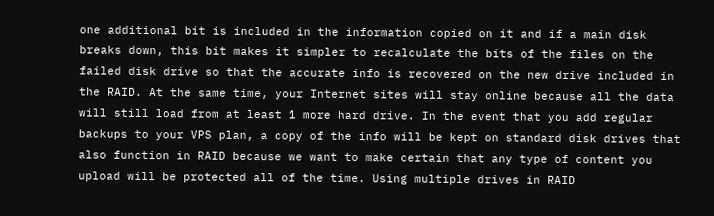one additional bit is included in the information copied on it and if a main disk breaks down, this bit makes it simpler to recalculate the bits of the files on the failed disk drive so that the accurate info is recovered on the new drive included in the RAID. At the same time, your Internet sites will stay online because all the data will still load from at least 1 more hard drive. In the event that you add regular backups to your VPS plan, a copy of the info will be kept on standard disk drives that also function in RAID because we want to make certain that any type of content you upload will be protected all of the time. Using multiple drives in RAID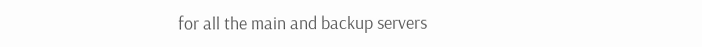for all the main and backup servers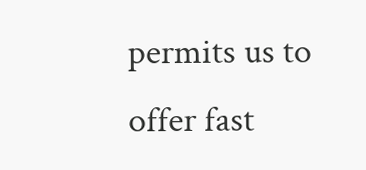permits us to offer fast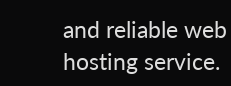and reliable web hosting service.